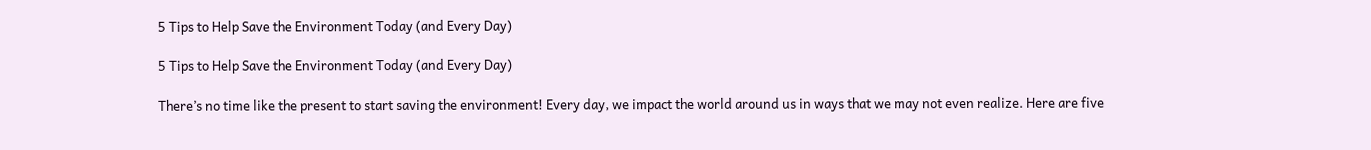5 Tips to Help Save the Environment Today (and Every Day)

5 Tips to Help Save the Environment Today (and Every Day)

There’s no time like the present to start saving the environment! Every day, we impact the world around us in ways that we may not even realize. Here are five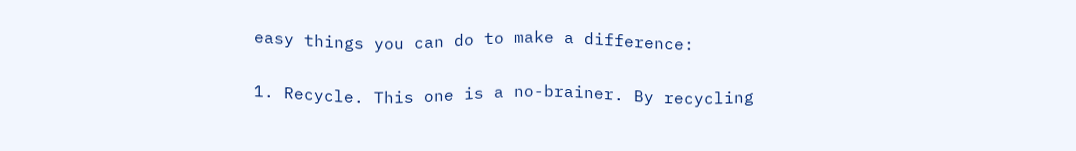easy things you can do to make a difference:

1. Recycle. This one is a no-brainer. By recycling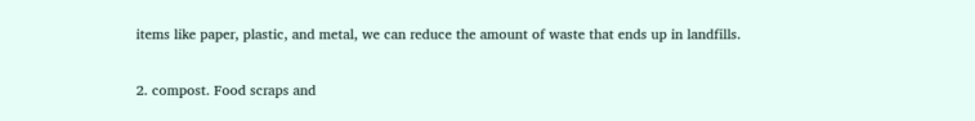items like paper, plastic, and metal, we can reduce the amount of waste that ends up in landfills.

2. compost. Food scraps and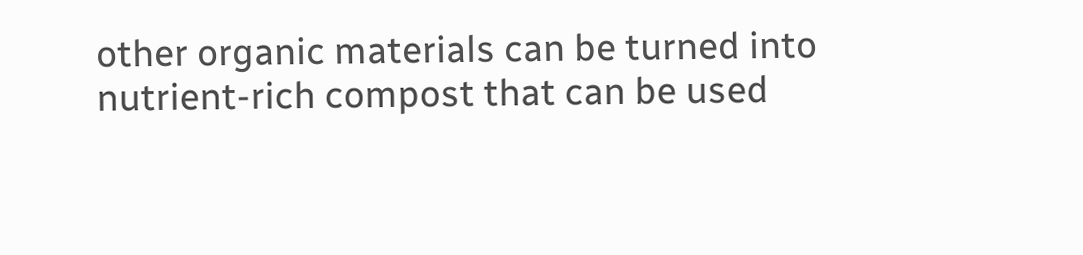other organic materials can be turned into nutrient-rich compost that can be used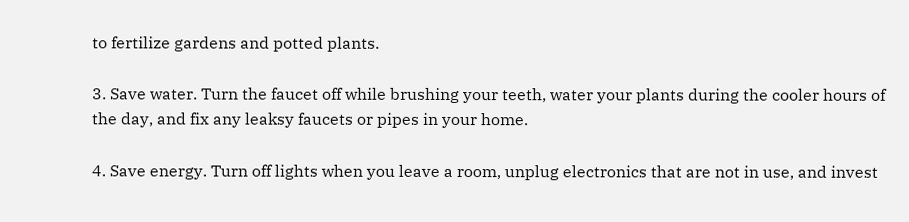to fertilize gardens and potted plants.

3. Save water. Turn the faucet off while brushing your teeth, water your plants during the cooler hours of the day, and fix any leaksy faucets or pipes in your home.

4. Save energy. Turn off lights when you leave a room, unplug electronics that are not in use, and invest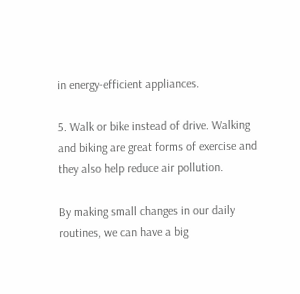in energy-efficient appliances.

5. Walk or bike instead of drive. Walking and biking are great forms of exercise and they also help reduce air pollution.

By making small changes in our daily routines, we can have a big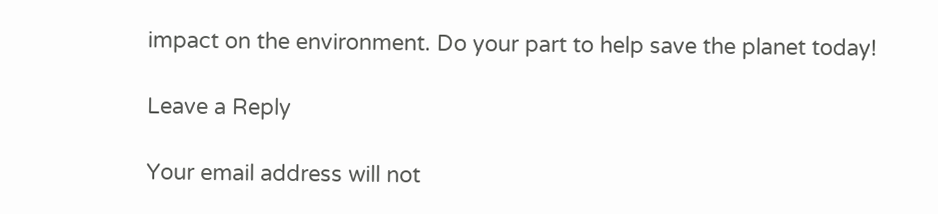impact on the environment. Do your part to help save the planet today!

Leave a Reply

Your email address will not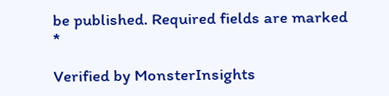be published. Required fields are marked *

Verified by MonsterInsights